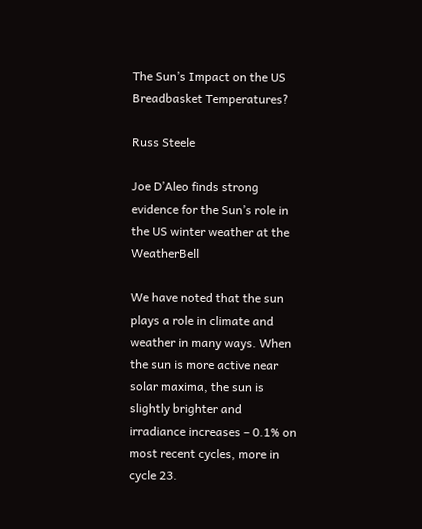The Sun’s Impact on the US Breadbasket Temperatures?

Russ Steele

Joe D’Aleo finds strong evidence for the Sun’s role in the US winter weather at the  WeatherBell

We have noted that the sun plays a role in climate and weather in many ways. When the sun is more active near solar maxima, the sun is slightly brighter and irradiance increases – 0.1% on most recent cycles, more in cycle 23.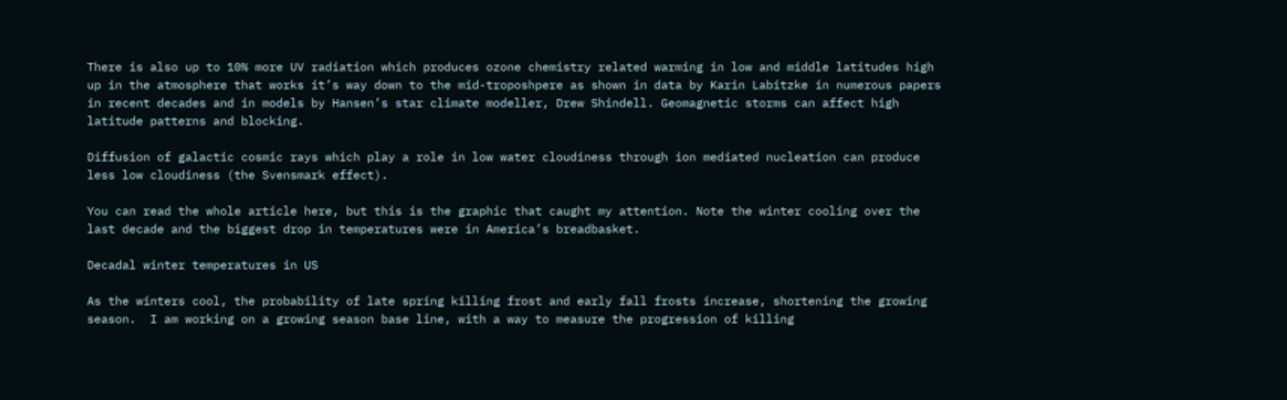There is also up to 10% more UV radiation which produces ozone chemistry related warming in low and middle latitudes high up in the atmosphere that works it’s way down to the mid-troposhpere as shown in data by Karin Labitzke in numerous papers in recent decades and in models by Hansen’s star climate modeller, Drew Shindell. Geomagnetic storms can affect high latitude patterns and blocking.

Diffusion of galactic cosmic rays which play a role in low water cloudiness through ion mediated nucleation can produce less low cloudiness (the Svensmark effect).

You can read the whole article here, but this is the graphic that caught my attention. Note the winter cooling over the last decade and the biggest drop in temperatures were in America’s breadbasket.

Decadal winter temperatures in US

As the winters cool, the probability of late spring killing frost and early fall frosts increase, shortening the growing season.  I am working on a growing season base line, with a way to measure the progression of killing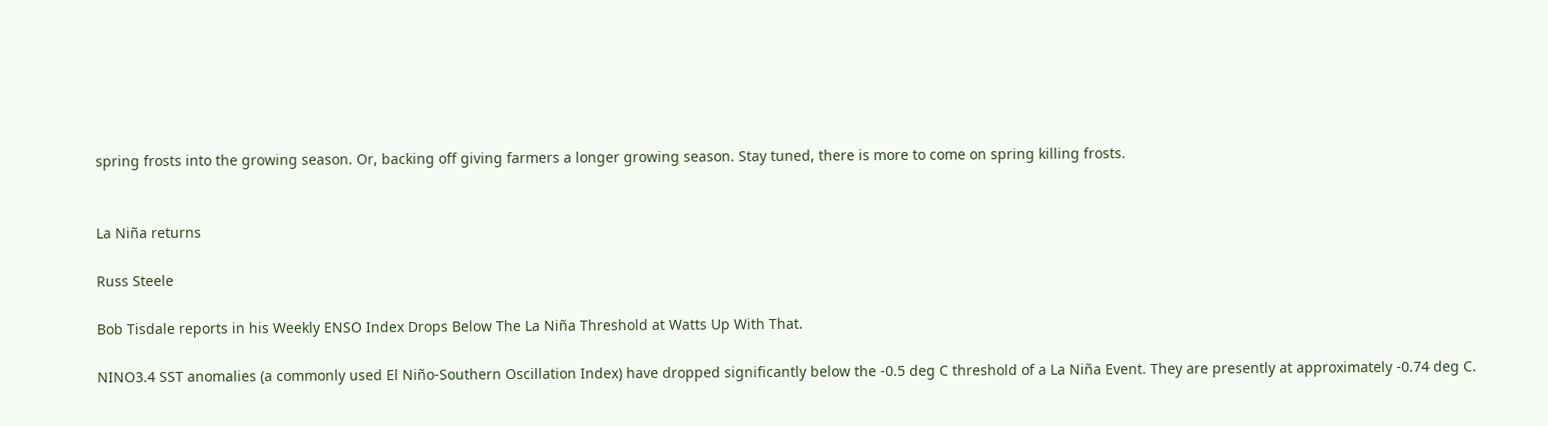spring frosts into the growing season. Or, backing off giving farmers a longer growing season. Stay tuned, there is more to come on spring killing frosts.


La Niña returns

Russ Steele

Bob Tisdale reports in his Weekly ENSO Index Drops Below The La Niña Threshold at Watts Up With That.

NINO3.4 SST anomalies (a commonly used El Niño-Southern Oscillation Index) have dropped significantly below the -0.5 deg C threshold of a La Niña Event. They are presently at approximately -0.74 deg C.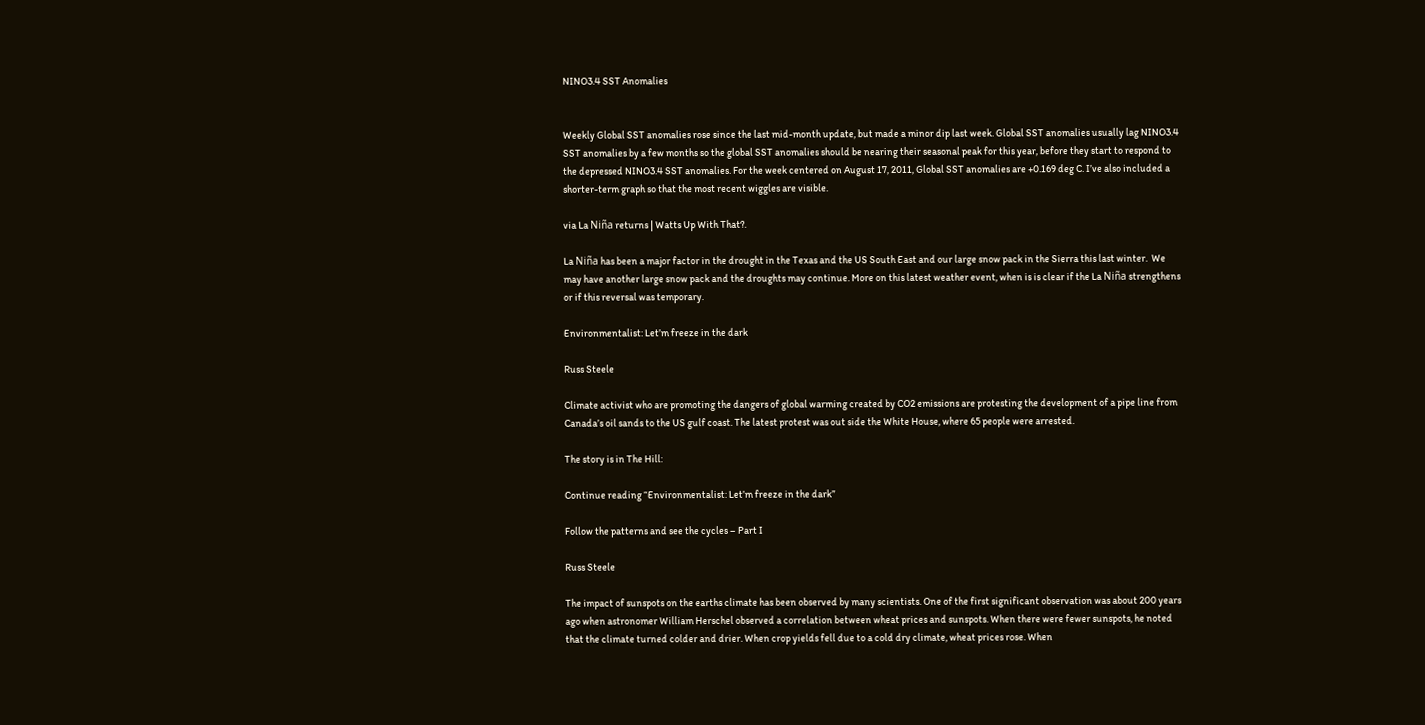NINO3.4 SST Anomalies


Weekly Global SST anomalies rose since the last mid-month update, but made a minor dip last week. Global SST anomalies usually lag NINO3.4 SST anomalies by a few months so the global SST anomalies should be nearing their seasonal peak for this year, before they start to respond to the depressed NINO3.4 SST anomalies. For the week centered on August 17, 2011, Global SST anomalies are +0.169 deg C. I’ve also included a shorter-term graph so that the most recent wiggles are visible.

via La Niña returns | Watts Up With That?.

La Niña has been a major factor in the drought in the Texas and the US South East and our large snow pack in the Sierra this last winter.  We may have another large snow pack and the droughts may continue. More on this latest weather event, when is is clear if the La Niña strengthens or if this reversal was temporary.

Environmentalist: Let’m freeze in the dark

Russ Steele

Climate activist who are promoting the dangers of global warming created by CO2 emissions are protesting the development of a pipe line from Canada’s oil sands to the US gulf coast. The latest protest was out side the White House, where 65 people were arrested.

The story is in The Hill:

Continue reading “Environmentalist: Let’m freeze in the dark”

Follow the patterns and see the cycles – Part I

Russ Steele

The impact of sunspots on the earths climate has been observed by many scientists. One of the first significant observation was about 200 years ago when astronomer William Herschel observed a correlation between wheat prices and sunspots. When there were fewer sunspots, he noted that the climate turned colder and drier. When crop yields fell due to a cold dry climate, wheat prices rose. When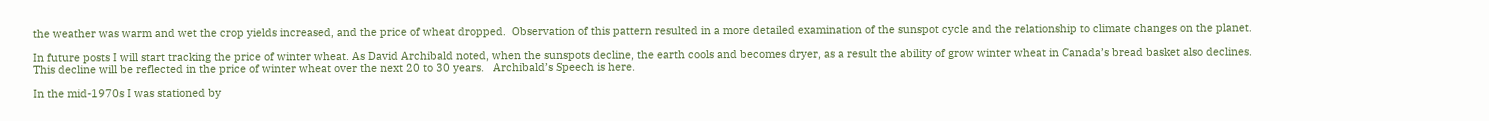the weather was warm and wet the crop yields increased, and the price of wheat dropped.  Observation of this pattern resulted in a more detailed examination of the sunspot cycle and the relationship to climate changes on the planet.

In future posts I will start tracking the price of winter wheat. As David Archibald noted, when the sunspots decline, the earth cools and becomes dryer, as a result the ability of grow winter wheat in Canada’s bread basket also declines. This decline will be reflected in the price of winter wheat over the next 20 to 30 years.   Archibald’s Speech is here.

In the mid-1970s I was stationed by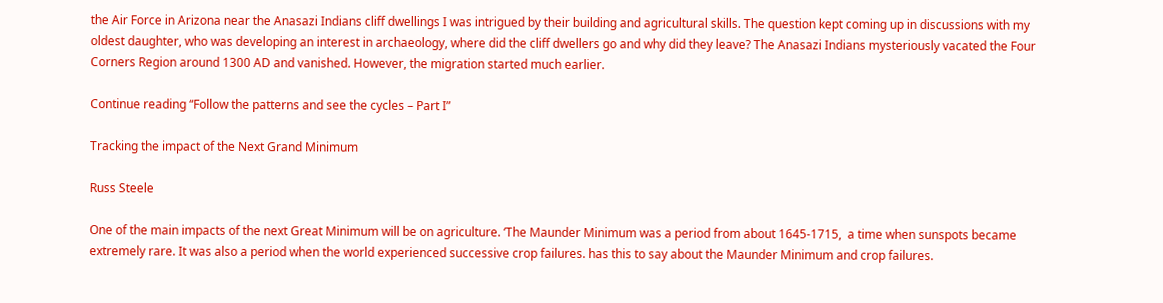the Air Force in Arizona near the Anasazi Indians cliff dwellings I was intrigued by their building and agricultural skills. The question kept coming up in discussions with my oldest daughter, who was developing an interest in archaeology, where did the cliff dwellers go and why did they leave? The Anasazi Indians mysteriously vacated the Four Corners Region around 1300 AD and vanished. However, the migration started much earlier.

Continue reading “Follow the patterns and see the cycles – Part I”

Tracking the impact of the Next Grand Minimum

Russ Steele

One of the main impacts of the next Great Minimum will be on agriculture. ‘The Maunder Minimum was a period from about 1645-1715,  a time when sunspots became extremely rare. It was also a period when the world experienced successive crop failures. has this to say about the Maunder Minimum and crop failures.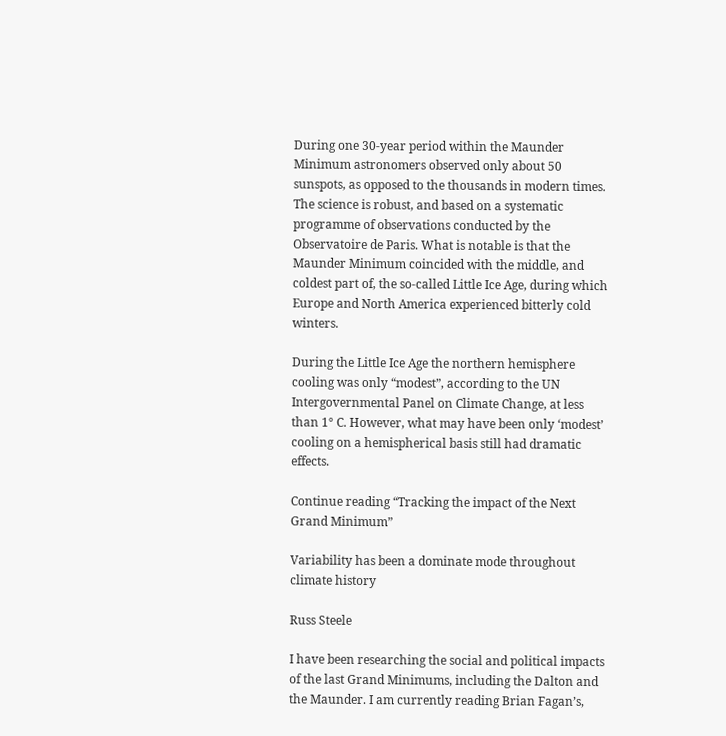During one 30-year period within the Maunder Minimum astronomers observed only about 50 sunspots, as opposed to the thousands in modern times. The science is robust, and based on a systematic programme of observations conducted by the Observatoire de Paris. What is notable is that the Maunder Minimum coincided with the middle, and coldest part of, the so-called Little Ice Age, during which Europe and North America experienced bitterly cold winters.

During the Little Ice Age the northern hemisphere cooling was only “modest”, according to the UN Intergovernmental Panel on Climate Change, at less than 1° C. However, what may have been only ‘modest’ cooling on a hemispherical basis still had dramatic effects.

Continue reading “Tracking the impact of the Next Grand Minimum”

Variability has been a dominate mode throughout climate history

Russ Steele

I have been researching the social and political impacts of the last Grand Minimums, including the Dalton and the Maunder. I am currently reading Brian Fagan’s,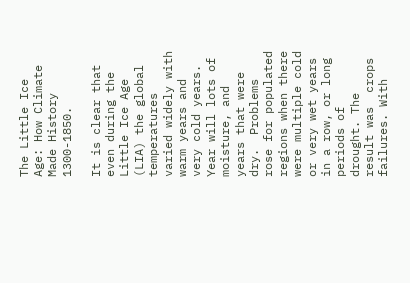The Little Ice Age: How Climate Made History 1300-1850.

It is clear that even during the Little Ice Age (LIA) the global temperatures varied widely with warm years and very cold years.  Year will lots of moisture, and years that were dry.  Problems rose for populated regions when there were multiple cold or very wet years in a row, or long periods of drought. The result was  crops failures. With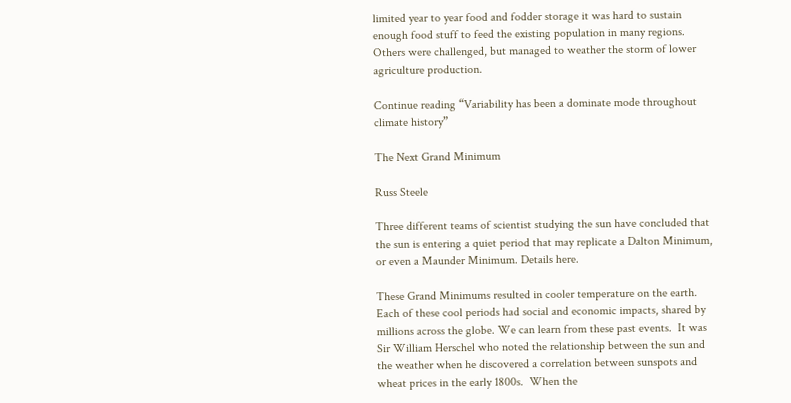limited year to year food and fodder storage it was hard to sustain enough food stuff to feed the existing population in many regions. Others were challenged, but managed to weather the storm of lower agriculture production.

Continue reading “Variability has been a dominate mode throughout climate history”

The Next Grand Minimum

Russ Steele

Three different teams of scientist studying the sun have concluded that the sun is entering a quiet period that may replicate a Dalton Minimum, or even a Maunder Minimum. Details here.

These Grand Minimums resulted in cooler temperature on the earth. Each of these cool periods had social and economic impacts, shared by millions across the globe. We can learn from these past events.  It was Sir William Herschel who noted the relationship between the sun and the weather when he discovered a correlation between sunspots and wheat prices in the early 1800s.  When the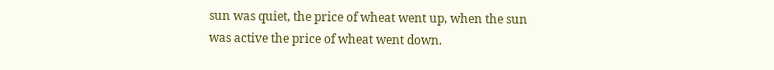sun was quiet, the price of wheat went up, when the sun was active the price of wheat went down.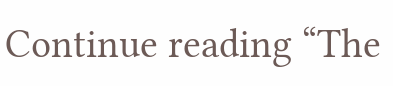Continue reading “The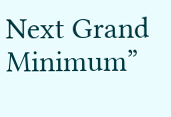Next Grand Minimum”